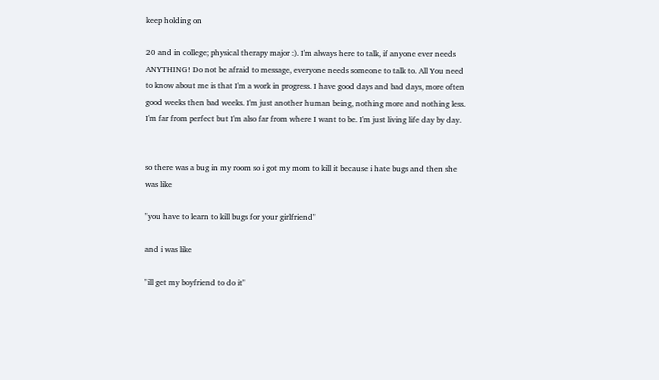keep holding on

20 and in college; physical therapy major :). I'm always here to talk, if anyone ever needs ANYTHING! Do not be afraid to message, everyone needs someone to talk to. All You need to know about me is that I'm a work in progress. I have good days and bad days, more often good weeks then bad weeks. I'm just another human being, nothing more and nothing less. I'm far from perfect but I'm also far from where I want to be. I'm just living life day by day.


so there was a bug in my room so i got my mom to kill it because i hate bugs and then she was like

"you have to learn to kill bugs for your girlfriend"

and i was like

"ill get my boyfriend to do it"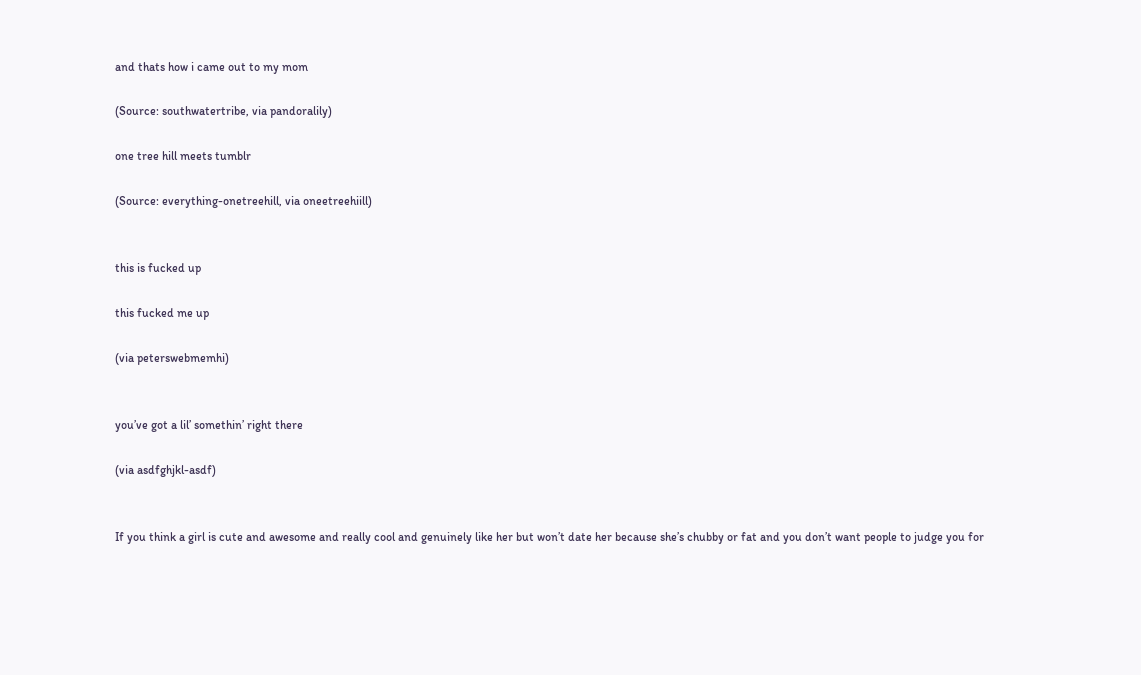and thats how i came out to my mom

(Source: southwatertribe, via pandoralily)

one tree hill meets tumblr

(Source: everything-onetreehill, via oneetreehiill)


this is fucked up

this fucked me up

(via peterswebmemhi)


you’ve got a lil’ somethin’ right there

(via asdfghjkl-asdf)


If you think a girl is cute and awesome and really cool and genuinely like her but won’t date her because she’s chubby or fat and you don’t want people to judge you for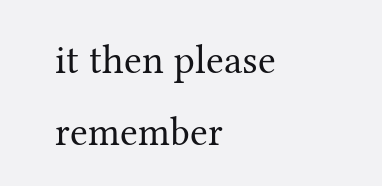it then please remember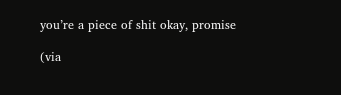you’re a piece of shit okay, promise

(via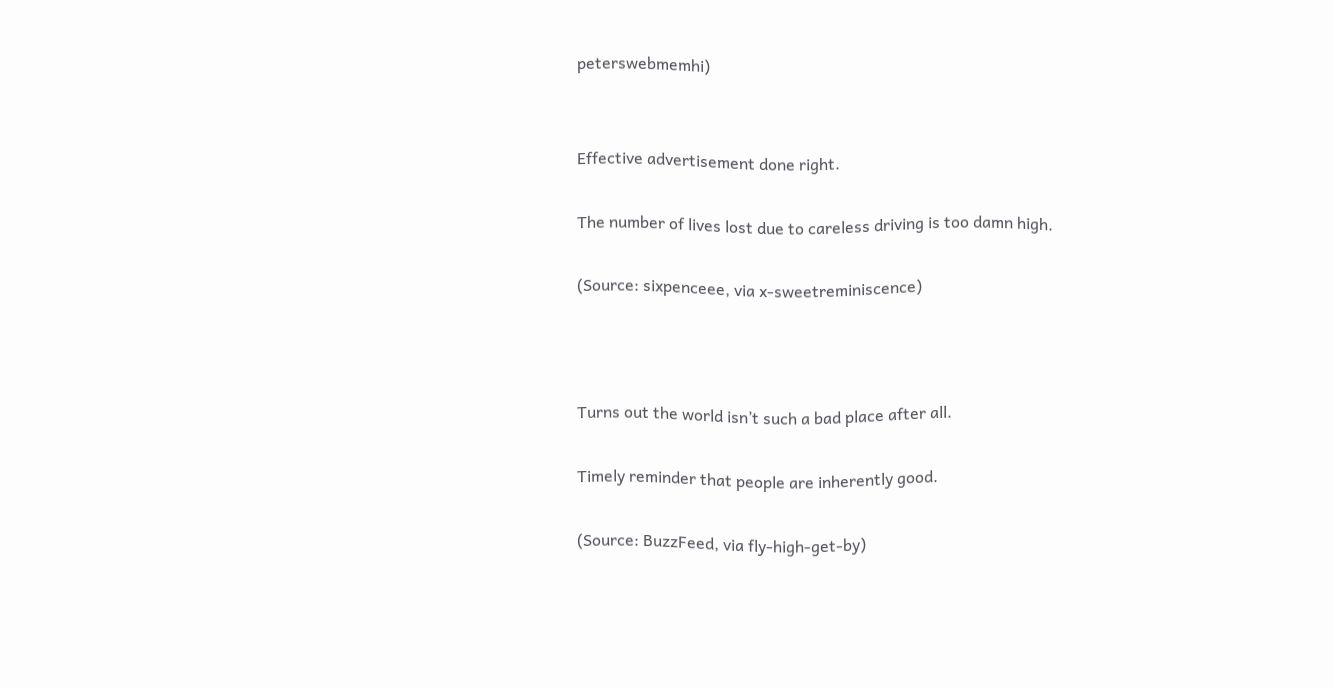peterswebmemhi)


Effective advertisement done right.

The number of lives lost due to careless driving is too damn high.

(Source: sixpenceee, via x-sweetreminiscence)



Turns out the world isn’t such a bad place after all.

Timely reminder that people are inherently good.

(Source: BuzzFeed, via fly-high-get-by)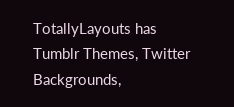TotallyLayouts has Tumblr Themes, Twitter Backgrounds,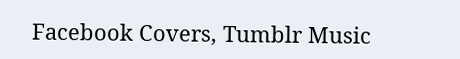Facebook Covers, Tumblr Music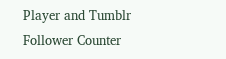Player and Tumblr Follower Counter